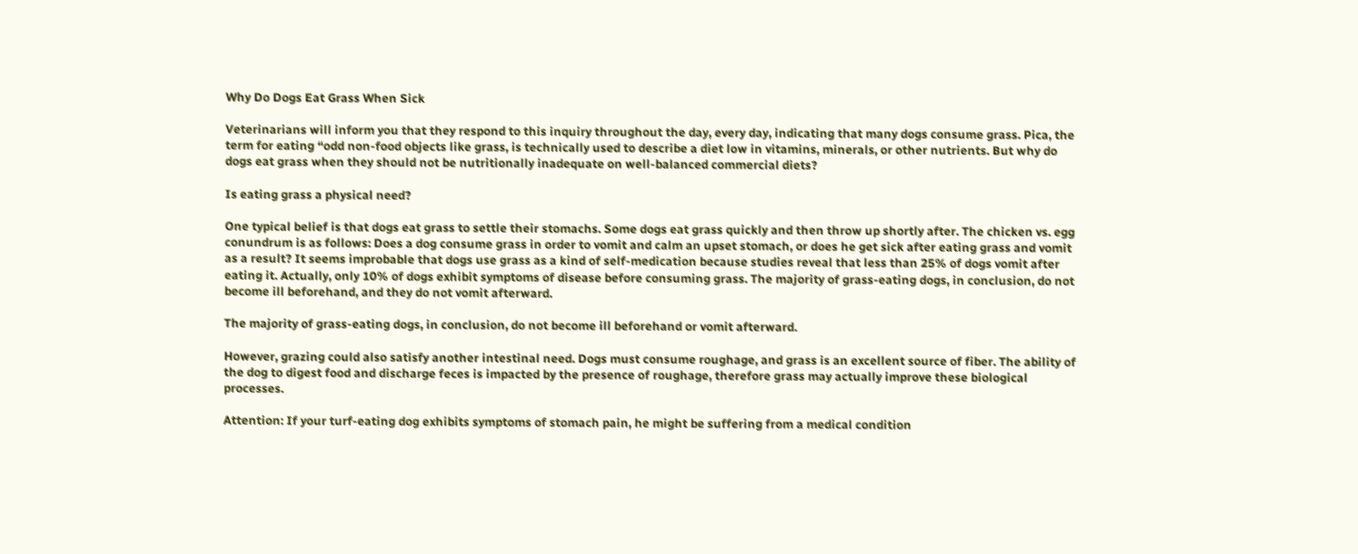Why Do Dogs Eat Grass When Sick

Veterinarians will inform you that they respond to this inquiry throughout the day, every day, indicating that many dogs consume grass. Pica, the term for eating “odd non-food objects like grass, is technically used to describe a diet low in vitamins, minerals, or other nutrients. But why do dogs eat grass when they should not be nutritionally inadequate on well-balanced commercial diets?

Is eating grass a physical need?

One typical belief is that dogs eat grass to settle their stomachs. Some dogs eat grass quickly and then throw up shortly after. The chicken vs. egg conundrum is as follows: Does a dog consume grass in order to vomit and calm an upset stomach, or does he get sick after eating grass and vomit as a result? It seems improbable that dogs use grass as a kind of self-medication because studies reveal that less than 25% of dogs vomit after eating it. Actually, only 10% of dogs exhibit symptoms of disease before consuming grass. The majority of grass-eating dogs, in conclusion, do not become ill beforehand, and they do not vomit afterward.

The majority of grass-eating dogs, in conclusion, do not become ill beforehand or vomit afterward.

However, grazing could also satisfy another intestinal need. Dogs must consume roughage, and grass is an excellent source of fiber. The ability of the dog to digest food and discharge feces is impacted by the presence of roughage, therefore grass may actually improve these biological processes.

Attention: If your turf-eating dog exhibits symptoms of stomach pain, he might be suffering from a medical condition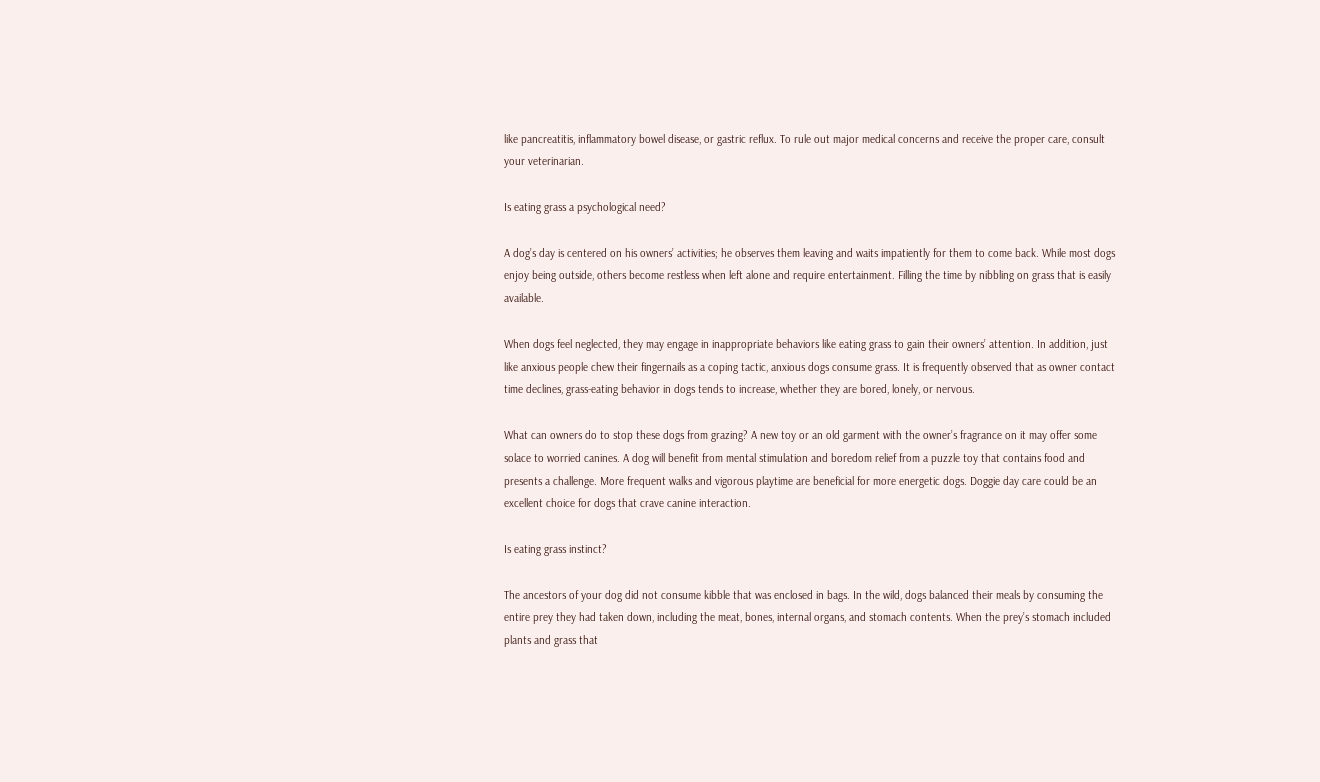like pancreatitis, inflammatory bowel disease, or gastric reflux. To rule out major medical concerns and receive the proper care, consult your veterinarian.

Is eating grass a psychological need?

A dog’s day is centered on his owners’ activities; he observes them leaving and waits impatiently for them to come back. While most dogs enjoy being outside, others become restless when left alone and require entertainment. Filling the time by nibbling on grass that is easily available.

When dogs feel neglected, they may engage in inappropriate behaviors like eating grass to gain their owners’ attention. In addition, just like anxious people chew their fingernails as a coping tactic, anxious dogs consume grass. It is frequently observed that as owner contact time declines, grass-eating behavior in dogs tends to increase, whether they are bored, lonely, or nervous.

What can owners do to stop these dogs from grazing? A new toy or an old garment with the owner’s fragrance on it may offer some solace to worried canines. A dog will benefit from mental stimulation and boredom relief from a puzzle toy that contains food and presents a challenge. More frequent walks and vigorous playtime are beneficial for more energetic dogs. Doggie day care could be an excellent choice for dogs that crave canine interaction.

Is eating grass instinct?

The ancestors of your dog did not consume kibble that was enclosed in bags. In the wild, dogs balanced their meals by consuming the entire prey they had taken down, including the meat, bones, internal organs, and stomach contents. When the prey’s stomach included plants and grass that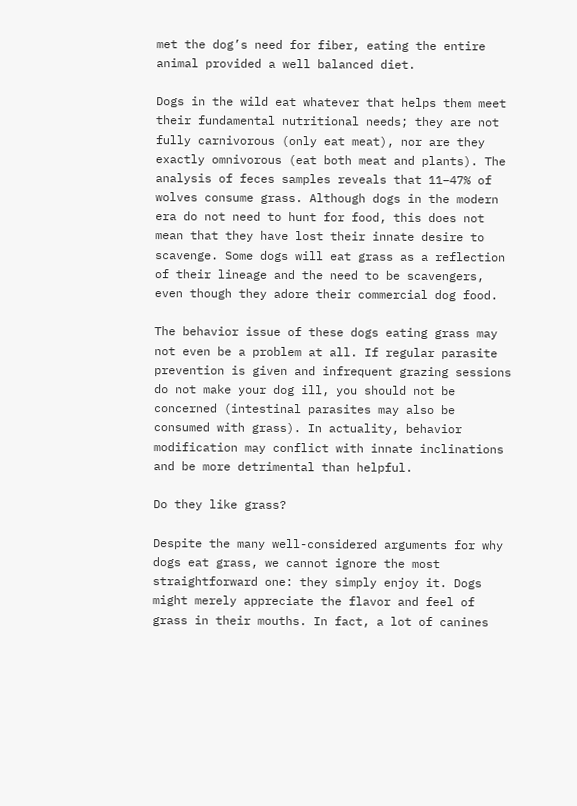met the dog’s need for fiber, eating the entire animal provided a well balanced diet.

Dogs in the wild eat whatever that helps them meet their fundamental nutritional needs; they are not fully carnivorous (only eat meat), nor are they exactly omnivorous (eat both meat and plants). The analysis of feces samples reveals that 11–47% of wolves consume grass. Although dogs in the modern era do not need to hunt for food, this does not mean that they have lost their innate desire to scavenge. Some dogs will eat grass as a reflection of their lineage and the need to be scavengers, even though they adore their commercial dog food.

The behavior issue of these dogs eating grass may not even be a problem at all. If regular parasite prevention is given and infrequent grazing sessions do not make your dog ill, you should not be concerned (intestinal parasites may also be consumed with grass). In actuality, behavior modification may conflict with innate inclinations and be more detrimental than helpful.

Do they like grass?

Despite the many well-considered arguments for why dogs eat grass, we cannot ignore the most straightforward one: they simply enjoy it. Dogs might merely appreciate the flavor and feel of grass in their mouths. In fact, a lot of canines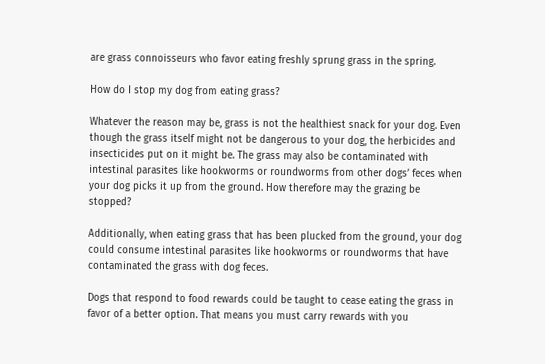are grass connoisseurs who favor eating freshly sprung grass in the spring.

How do I stop my dog from eating grass?

Whatever the reason may be, grass is not the healthiest snack for your dog. Even though the grass itself might not be dangerous to your dog, the herbicides and insecticides put on it might be. The grass may also be contaminated with intestinal parasites like hookworms or roundworms from other dogs’ feces when your dog picks it up from the ground. How therefore may the grazing be stopped?

Additionally, when eating grass that has been plucked from the ground, your dog could consume intestinal parasites like hookworms or roundworms that have contaminated the grass with dog feces.

Dogs that respond to food rewards could be taught to cease eating the grass in favor of a better option. That means you must carry rewards with you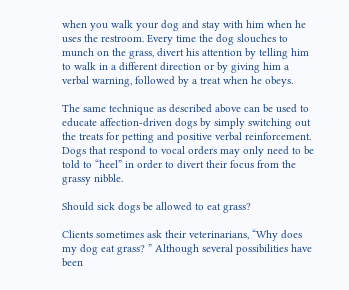when you walk your dog and stay with him when he uses the restroom. Every time the dog slouches to munch on the grass, divert his attention by telling him to walk in a different direction or by giving him a verbal warning, followed by a treat when he obeys.

The same technique as described above can be used to educate affection-driven dogs by simply switching out the treats for petting and positive verbal reinforcement. Dogs that respond to vocal orders may only need to be told to “heel” in order to divert their focus from the grassy nibble.

Should sick dogs be allowed to eat grass?

Clients sometimes ask their veterinarians, “Why does my dog eat grass? ” Although several possibilities have been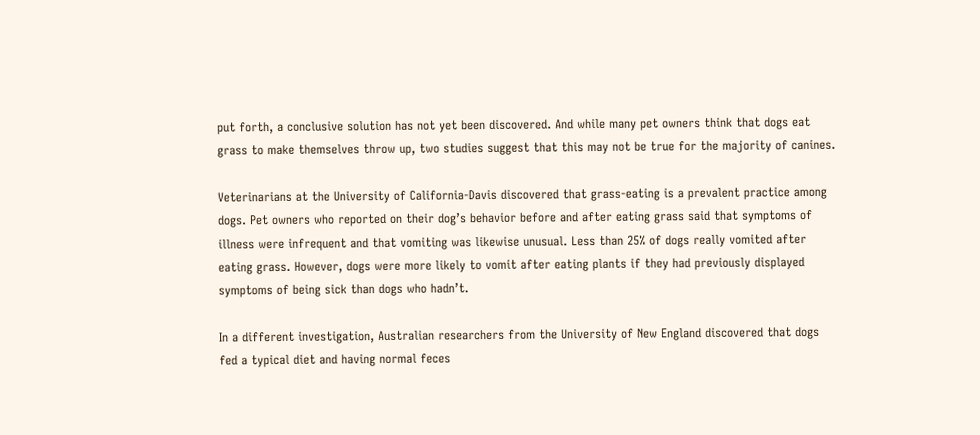put forth, a conclusive solution has not yet been discovered. And while many pet owners think that dogs eat grass to make themselves throw up, two studies suggest that this may not be true for the majority of canines.

Veterinarians at the University of California-Davis discovered that grass-eating is a prevalent practice among dogs. Pet owners who reported on their dog’s behavior before and after eating grass said that symptoms of illness were infrequent and that vomiting was likewise unusual. Less than 25% of dogs really vomited after eating grass. However, dogs were more likely to vomit after eating plants if they had previously displayed symptoms of being sick than dogs who hadn’t.

In a different investigation, Australian researchers from the University of New England discovered that dogs fed a typical diet and having normal feces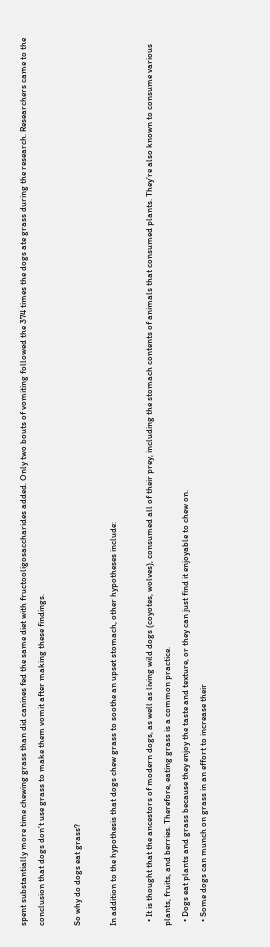spent substantially more time chewing grass than did canines fed the same diet with fructooligosaccharides added. Only two bouts of vomiting followed the 374 times the dogs ate grass during the research. Researchers came to the conclusion that dogs don’t use grass to make them vomit after making these findings.

So why do dogs eat grass?

In addition to the hypothesis that dogs chew grass to soothe an upset stomach, other hypotheses include:

  • It is thought that the ancestors of modern dogs, as well as living wild dogs (coyotes, wolves), consumed all of their prey, including the stomach contents of animals that consumed plants. They’re also known to consume various plants, fruits, and berries. Therefore, eating grass is a common practice.
  • Dogs eat plants and grass because they enjoy the taste and texture, or they can just find it enjoyable to chew on.
  • Some dogs can munch on grass in an effort to increase their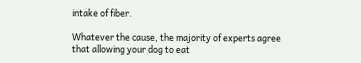intake of fiber.

Whatever the cause, the majority of experts agree that allowing your dog to eat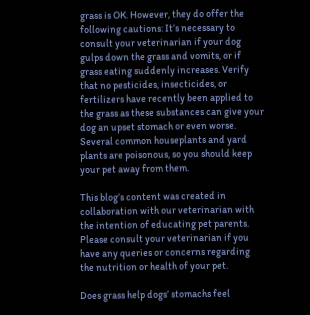grass is OK. However, they do offer the following cautions: It’s necessary to consult your veterinarian if your dog gulps down the grass and vomits, or if grass eating suddenly increases. Verify that no pesticides, insecticides, or fertilizers have recently been applied to the grass as these substances can give your dog an upset stomach or even worse. Several common houseplants and yard plants are poisonous, so you should keep your pet away from them.

This blog’s content was created in collaboration with our veterinarian with the intention of educating pet parents. Please consult your veterinarian if you have any queries or concerns regarding the nutrition or health of your pet.

Does grass help dogs’ stomachs feel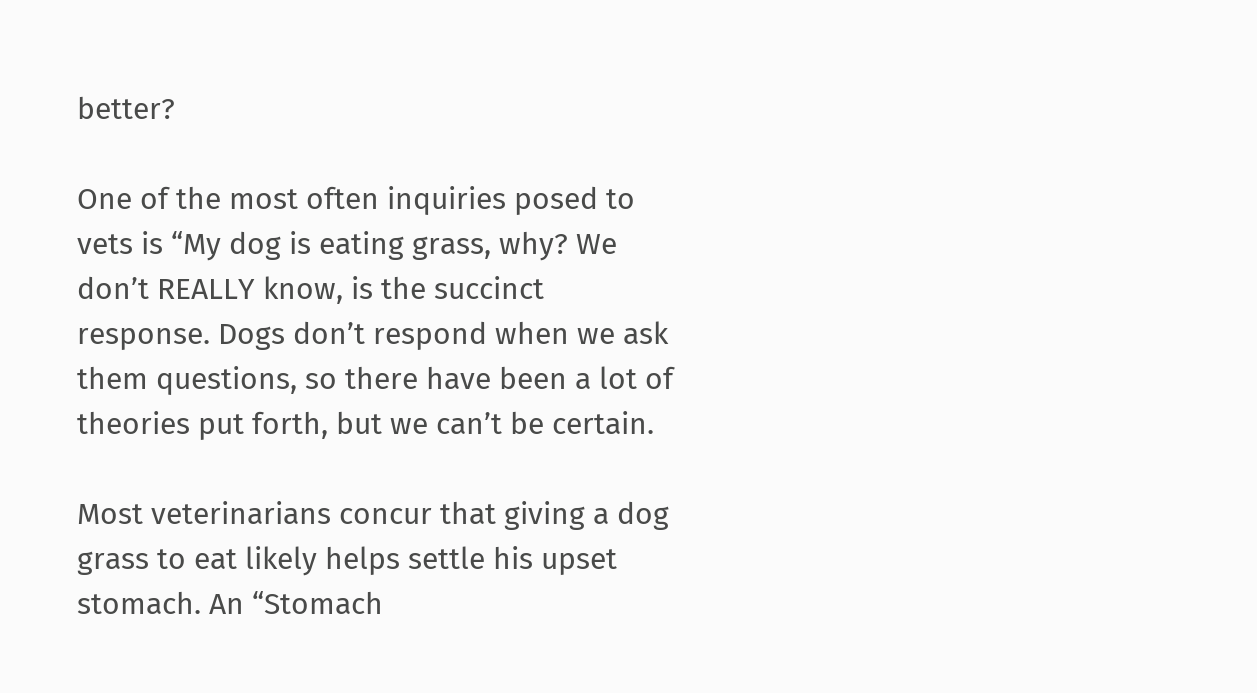better?

One of the most often inquiries posed to vets is “My dog is eating grass, why? We don’t REALLY know, is the succinct response. Dogs don’t respond when we ask them questions, so there have been a lot of theories put forth, but we can’t be certain.

Most veterinarians concur that giving a dog grass to eat likely helps settle his upset stomach. An “Stomach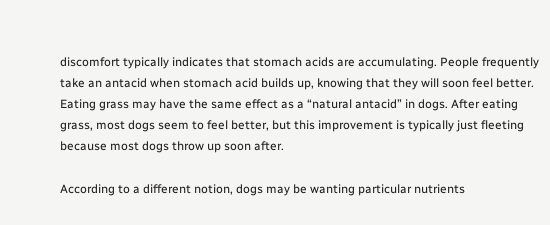discomfort typically indicates that stomach acids are accumulating. People frequently take an antacid when stomach acid builds up, knowing that they will soon feel better. Eating grass may have the same effect as a “natural antacid” in dogs. After eating grass, most dogs seem to feel better, but this improvement is typically just fleeting because most dogs throw up soon after.

According to a different notion, dogs may be wanting particular nutrients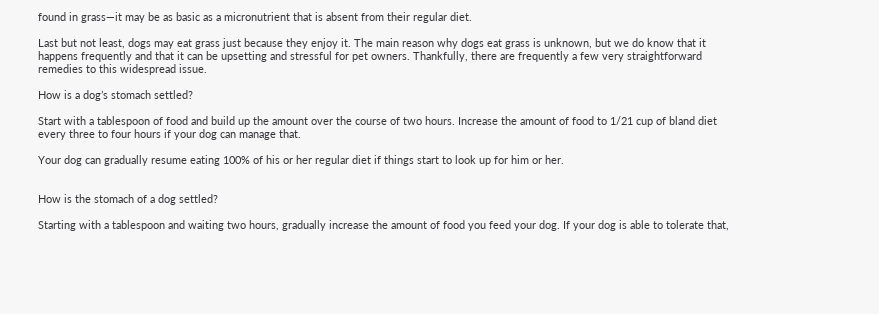found in grass—it may be as basic as a micronutrient that is absent from their regular diet.

Last but not least, dogs may eat grass just because they enjoy it. The main reason why dogs eat grass is unknown, but we do know that it happens frequently and that it can be upsetting and stressful for pet owners. Thankfully, there are frequently a few very straightforward remedies to this widespread issue.

How is a dog’s stomach settled?

Start with a tablespoon of food and build up the amount over the course of two hours. Increase the amount of food to 1/21 cup of bland diet every three to four hours if your dog can manage that.

Your dog can gradually resume eating 100% of his or her regular diet if things start to look up for him or her.


How is the stomach of a dog settled?

Starting with a tablespoon and waiting two hours, gradually increase the amount of food you feed your dog. If your dog is able to tolerate that,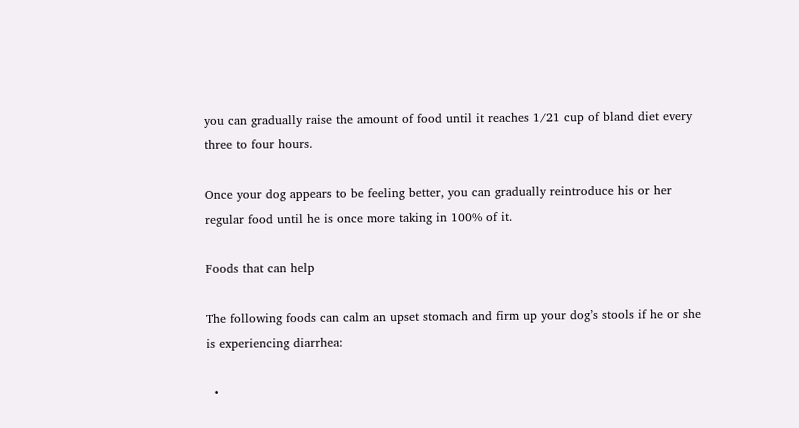you can gradually raise the amount of food until it reaches 1/21 cup of bland diet every three to four hours.

Once your dog appears to be feeling better, you can gradually reintroduce his or her regular food until he is once more taking in 100% of it.

Foods that can help

The following foods can calm an upset stomach and firm up your dog’s stools if he or she is experiencing diarrhea:

  •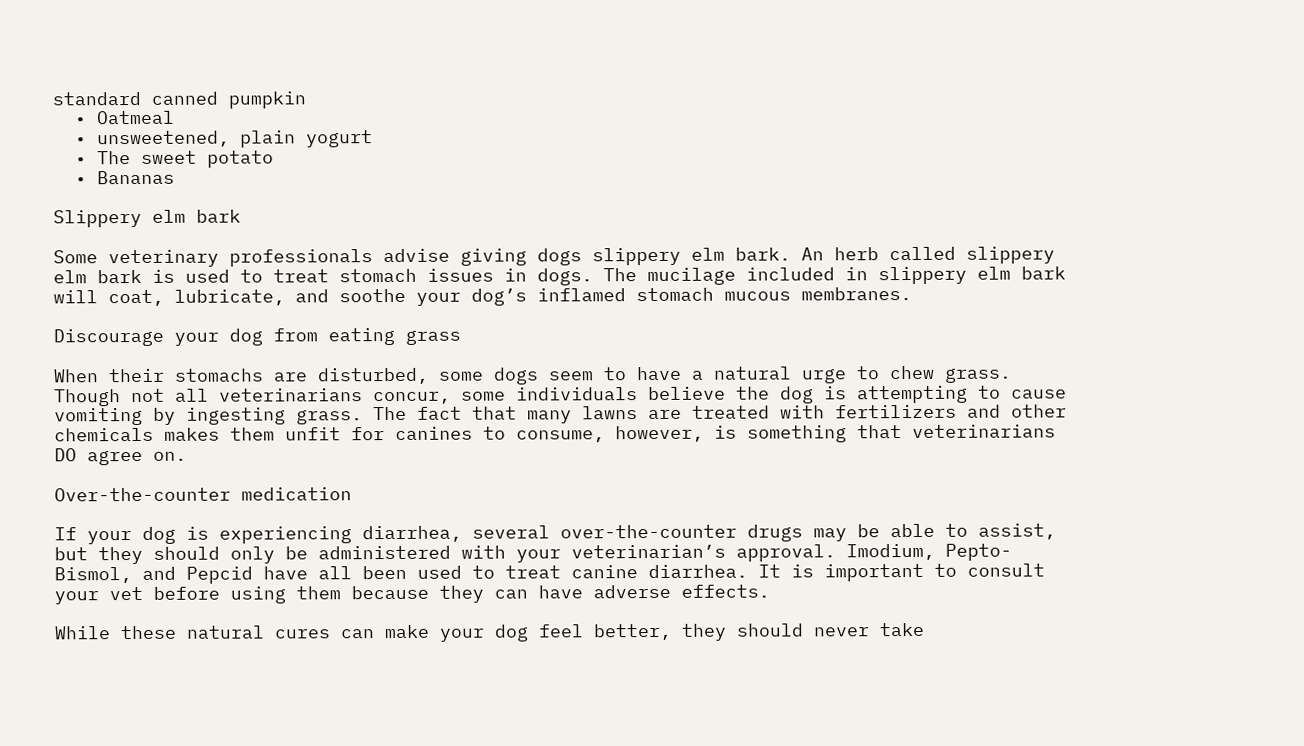standard canned pumpkin
  • Oatmeal
  • unsweetened, plain yogurt
  • The sweet potato
  • Bananas

Slippery elm bark

Some veterinary professionals advise giving dogs slippery elm bark. An herb called slippery elm bark is used to treat stomach issues in dogs. The mucilage included in slippery elm bark will coat, lubricate, and soothe your dog’s inflamed stomach mucous membranes.

Discourage your dog from eating grass

When their stomachs are disturbed, some dogs seem to have a natural urge to chew grass. Though not all veterinarians concur, some individuals believe the dog is attempting to cause vomiting by ingesting grass. The fact that many lawns are treated with fertilizers and other chemicals makes them unfit for canines to consume, however, is something that veterinarians DO agree on.

Over-the-counter medication

If your dog is experiencing diarrhea, several over-the-counter drugs may be able to assist, but they should only be administered with your veterinarian’s approval. Imodium, Pepto-Bismol, and Pepcid have all been used to treat canine diarrhea. It is important to consult your vet before using them because they can have adverse effects.

While these natural cures can make your dog feel better, they should never take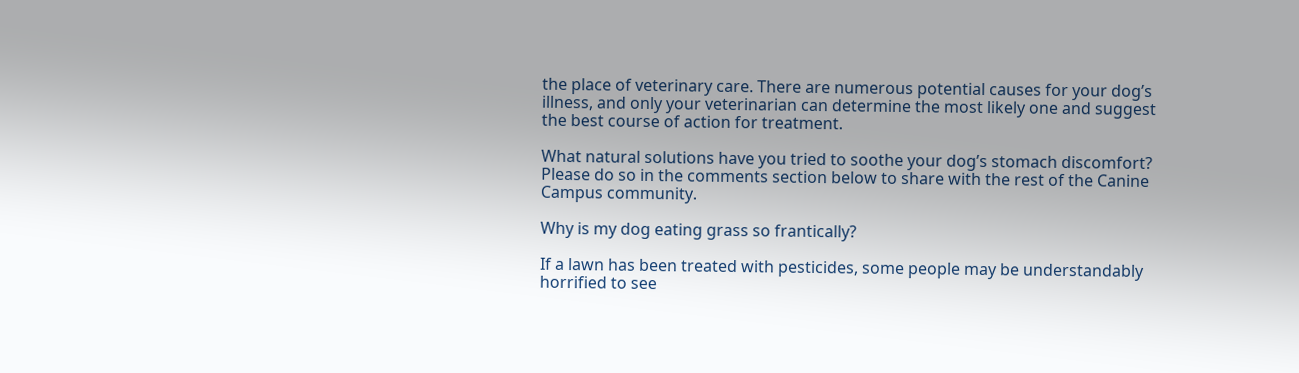the place of veterinary care. There are numerous potential causes for your dog’s illness, and only your veterinarian can determine the most likely one and suggest the best course of action for treatment.

What natural solutions have you tried to soothe your dog’s stomach discomfort? Please do so in the comments section below to share with the rest of the Canine Campus community.

Why is my dog eating grass so frantically?

If a lawn has been treated with pesticides, some people may be understandably horrified to see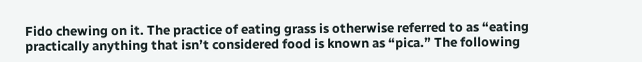Fido chewing on it. The practice of eating grass is otherwise referred to as “eating practically anything that isn’t considered food is known as “pica.” The following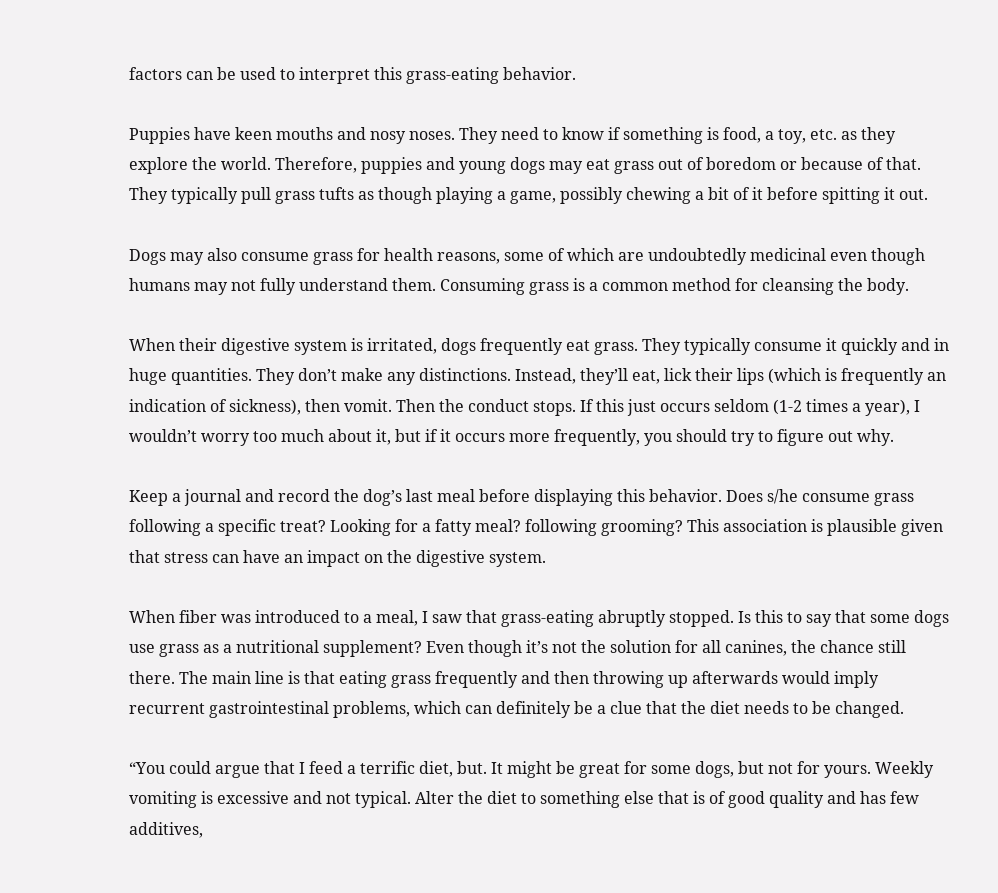factors can be used to interpret this grass-eating behavior.

Puppies have keen mouths and nosy noses. They need to know if something is food, a toy, etc. as they explore the world. Therefore, puppies and young dogs may eat grass out of boredom or because of that. They typically pull grass tufts as though playing a game, possibly chewing a bit of it before spitting it out.

Dogs may also consume grass for health reasons, some of which are undoubtedly medicinal even though humans may not fully understand them. Consuming grass is a common method for cleansing the body.

When their digestive system is irritated, dogs frequently eat grass. They typically consume it quickly and in huge quantities. They don’t make any distinctions. Instead, they’ll eat, lick their lips (which is frequently an indication of sickness), then vomit. Then the conduct stops. If this just occurs seldom (1-2 times a year), I wouldn’t worry too much about it, but if it occurs more frequently, you should try to figure out why.

Keep a journal and record the dog’s last meal before displaying this behavior. Does s/he consume grass following a specific treat? Looking for a fatty meal? following grooming? This association is plausible given that stress can have an impact on the digestive system.

When fiber was introduced to a meal, I saw that grass-eating abruptly stopped. Is this to say that some dogs use grass as a nutritional supplement? Even though it’s not the solution for all canines, the chance still there. The main line is that eating grass frequently and then throwing up afterwards would imply recurrent gastrointestinal problems, which can definitely be a clue that the diet needs to be changed.

“You could argue that I feed a terrific diet, but. It might be great for some dogs, but not for yours. Weekly vomiting is excessive and not typical. Alter the diet to something else that is of good quality and has few additives,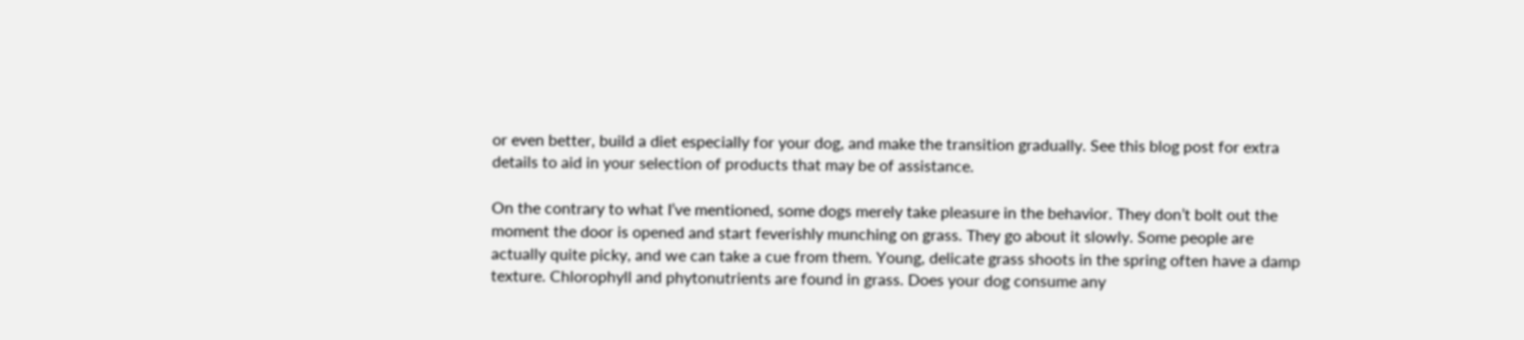or even better, build a diet especially for your dog, and make the transition gradually. See this blog post for extra details to aid in your selection of products that may be of assistance.

On the contrary to what I’ve mentioned, some dogs merely take pleasure in the behavior. They don’t bolt out the moment the door is opened and start feverishly munching on grass. They go about it slowly. Some people are actually quite picky, and we can take a cue from them. Young, delicate grass shoots in the spring often have a damp texture. Chlorophyll and phytonutrients are found in grass. Does your dog consume any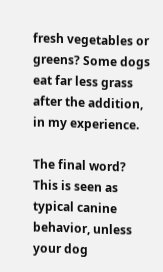fresh vegetables or greens? Some dogs eat far less grass after the addition, in my experience.

The final word? This is seen as typical canine behavior, unless your dog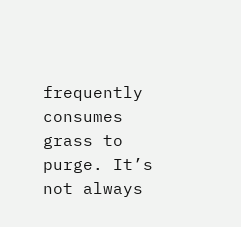frequently consumes grass to purge. It’s not always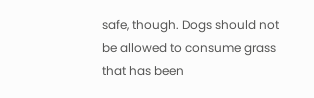safe, though. Dogs should not be allowed to consume grass that has been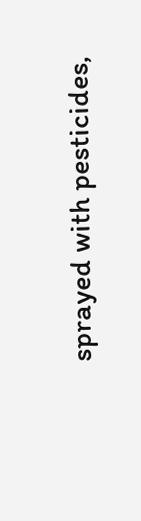sprayed with pesticides,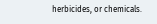herbicides, or chemicals.